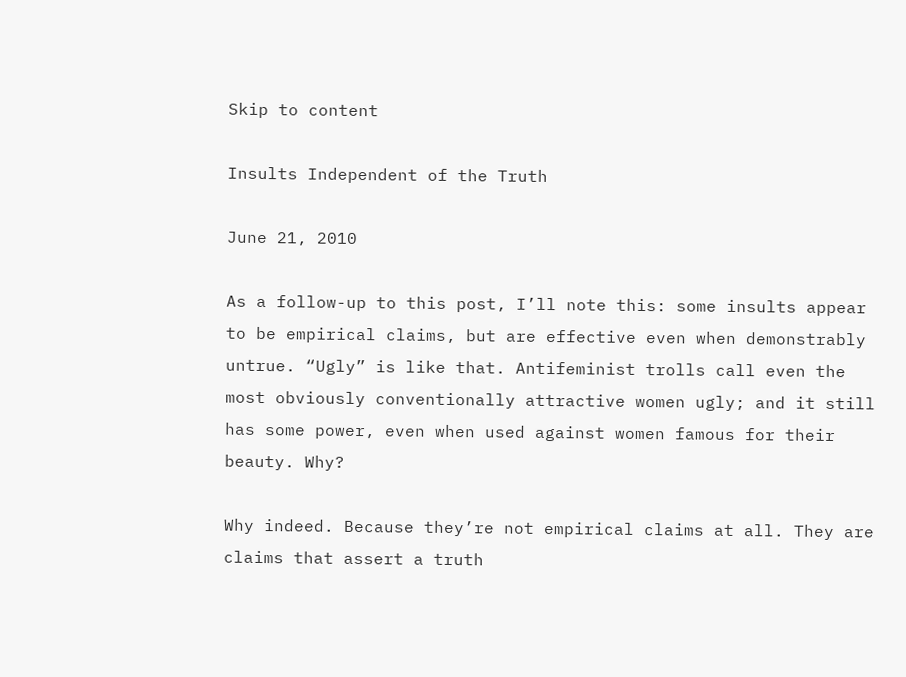Skip to content

Insults Independent of the Truth

June 21, 2010

As a follow-up to this post, I’ll note this: some insults appear to be empirical claims, but are effective even when demonstrably untrue. “Ugly” is like that. Antifeminist trolls call even the most obviously conventionally attractive women ugly; and it still has some power, even when used against women famous for their beauty. Why?

Why indeed. Because they’re not empirical claims at all. They are claims that assert a truth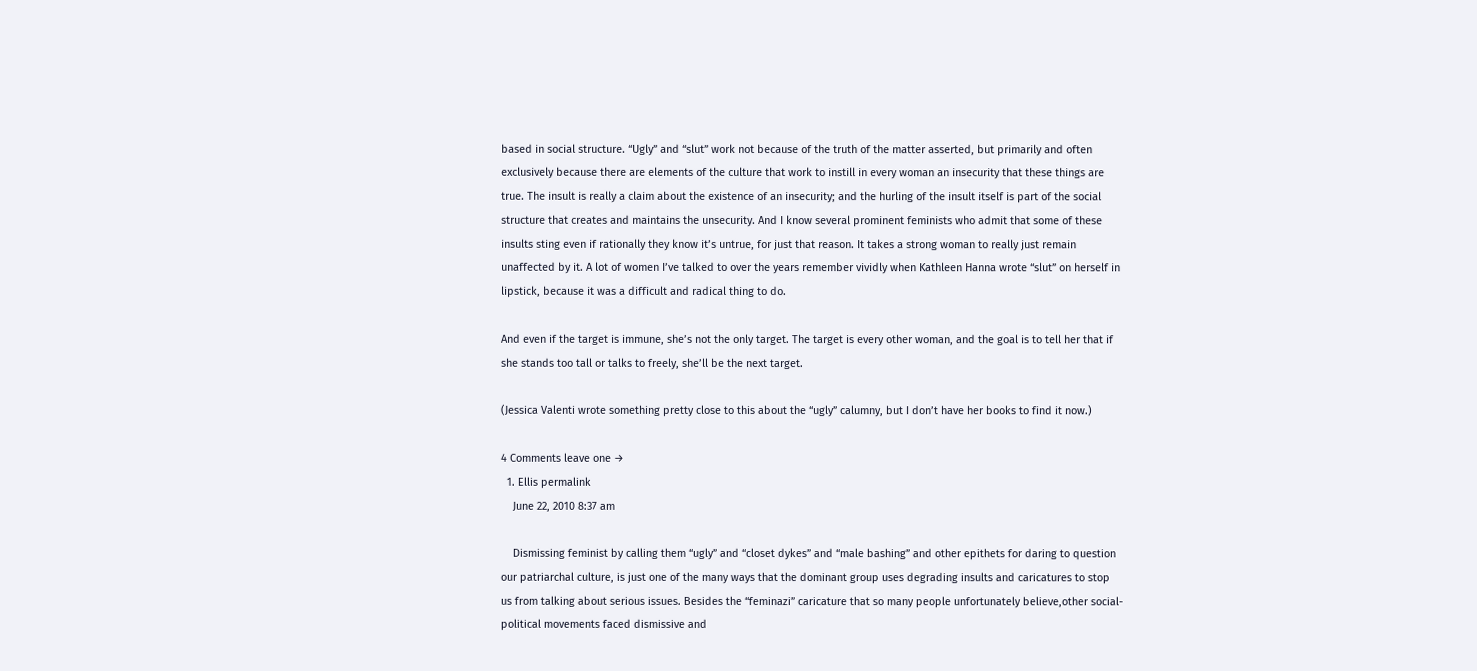based in social structure. “Ugly” and “slut” work not because of the truth of the matter asserted, but primarily and often exclusively because there are elements of the culture that work to instill in every woman an insecurity that these things are true. The insult is really a claim about the existence of an insecurity; and the hurling of the insult itself is part of the social structure that creates and maintains the unsecurity. And I know several prominent feminists who admit that some of these insults sting even if rationally they know it’s untrue, for just that reason. It takes a strong woman to really just remain unaffected by it. A lot of women I’ve talked to over the years remember vividly when Kathleen Hanna wrote “slut” on herself in lipstick, because it was a difficult and radical thing to do.

And even if the target is immune, she’s not the only target. The target is every other woman, and the goal is to tell her that if she stands too tall or talks to freely, she’ll be the next target.

(Jessica Valenti wrote something pretty close to this about the “ugly” calumny, but I don’t have her books to find it now.)

4 Comments leave one →
  1. Ellis permalink
    June 22, 2010 8:37 am

    Dismissing feminist by calling them “ugly” and “closet dykes” and “male bashing” and other epithets for daring to question our patriarchal culture, is just one of the many ways that the dominant group uses degrading insults and caricatures to stop us from talking about serious issues. Besides the “feminazi” caricature that so many people unfortunately believe,other social-political movements faced dismissive and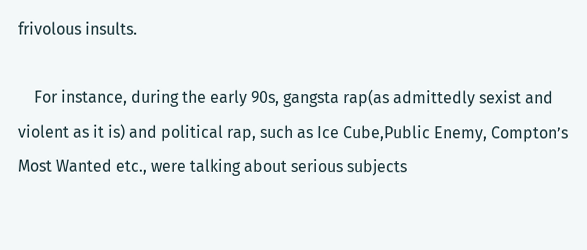frivolous insults.

    For instance, during the early 90s, gangsta rap(as admittedly sexist and violent as it is) and political rap, such as Ice Cube,Public Enemy, Compton’s Most Wanted etc., were talking about serious subjects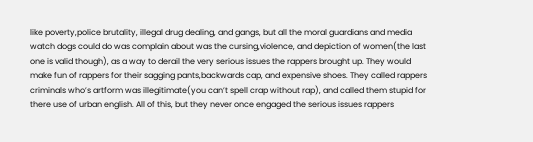like poverty,police brutality, illegal drug dealing, and gangs, but all the moral guardians and media watch dogs could do was complain about was the cursing,violence, and depiction of women(the last one is valid though), as a way to derail the very serious issues the rappers brought up. They would make fun of rappers for their sagging pants,backwards cap, and expensive shoes. They called rappers criminals who’s artform was illegitimate(you can’t spell crap without rap), and called them stupid for there use of urban english. All of this, but they never once engaged the serious issues rappers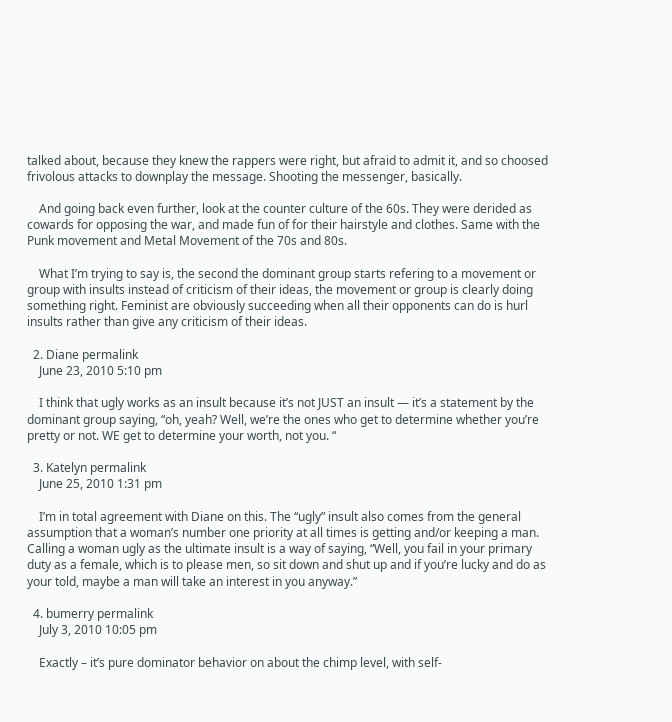talked about, because they knew the rappers were right, but afraid to admit it, and so choosed frivolous attacks to downplay the message. Shooting the messenger, basically.

    And going back even further, look at the counter culture of the 60s. They were derided as cowards for opposing the war, and made fun of for their hairstyle and clothes. Same with the Punk movement and Metal Movement of the 70s and 80s.

    What I’m trying to say is, the second the dominant group starts refering to a movement or group with insults instead of criticism of their ideas, the movement or group is clearly doing something right. Feminist are obviously succeeding when all their opponents can do is hurl insults rather than give any criticism of their ideas.

  2. Diane permalink
    June 23, 2010 5:10 pm

    I think that ugly works as an insult because it’s not JUST an insult — it’s a statement by the dominant group saying, “oh, yeah? Well, we’re the ones who get to determine whether you’re pretty or not. WE get to determine your worth, not you. “

  3. Katelyn permalink
    June 25, 2010 1:31 pm

    I’m in total agreement with Diane on this. The “ugly” insult also comes from the general assumption that a woman’s number one priority at all times is getting and/or keeping a man. Calling a woman ugly as the ultimate insult is a way of saying, “Well, you fail in your primary duty as a female, which is to please men, so sit down and shut up and if you’re lucky and do as your told, maybe a man will take an interest in you anyway.”

  4. bumerry permalink
    July 3, 2010 10:05 pm

    Exactly – it’s pure dominator behavior on about the chimp level, with self-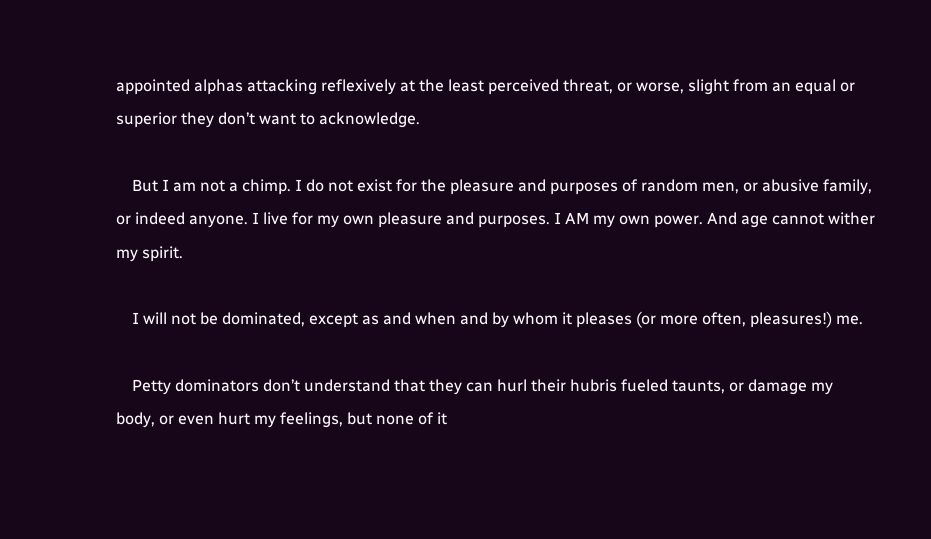appointed alphas attacking reflexively at the least perceived threat, or worse, slight from an equal or superior they don’t want to acknowledge.

    But I am not a chimp. I do not exist for the pleasure and purposes of random men, or abusive family, or indeed anyone. I live for my own pleasure and purposes. I AM my own power. And age cannot wither my spirit.

    I will not be dominated, except as and when and by whom it pleases (or more often, pleasures!) me.

    Petty dominators don’t understand that they can hurl their hubris fueled taunts, or damage my body, or even hurt my feelings, but none of it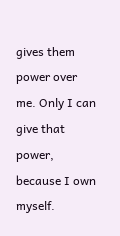gives them power over me. Only I can give that power, because I own myself.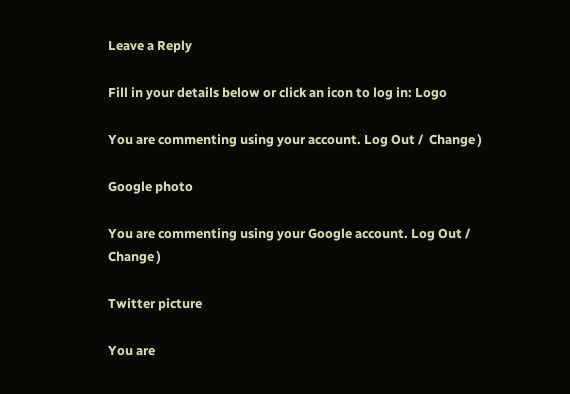Leave a Reply

Fill in your details below or click an icon to log in: Logo

You are commenting using your account. Log Out /  Change )

Google photo

You are commenting using your Google account. Log Out /  Change )

Twitter picture

You are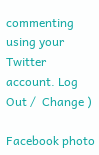commenting using your Twitter account. Log Out /  Change )

Facebook photo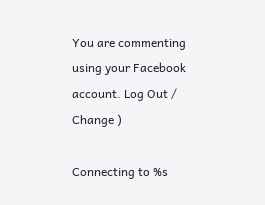You are commenting using your Facebook account. Log Out /  Change )

Connecting to %s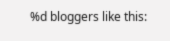%d bloggers like this: